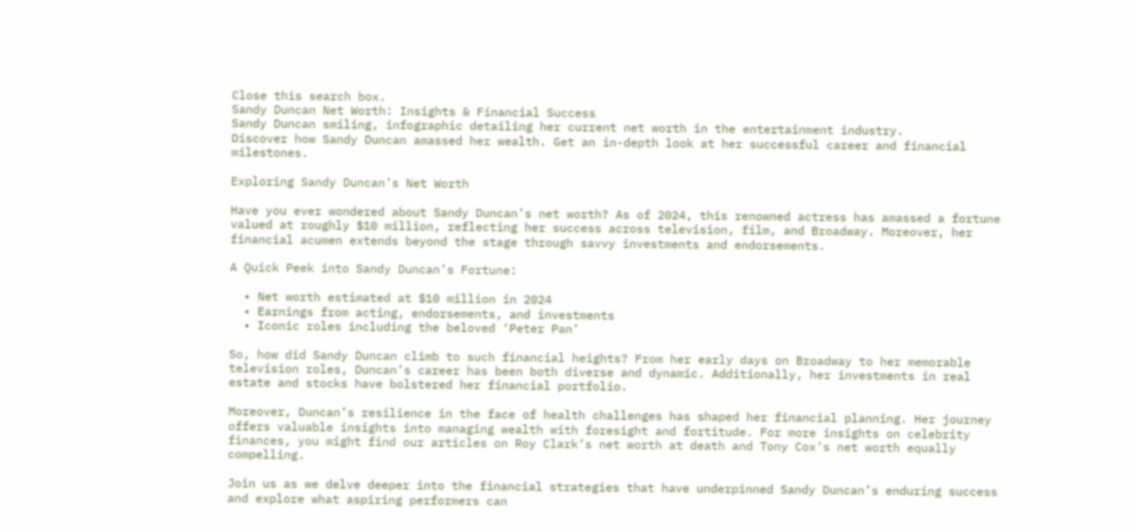Close this search box.
Sandy Duncan Net Worth: Insights & Financial Success
Sandy Duncan smiling, infographic detailing her current net worth in the entertainment industry.
Discover how Sandy Duncan amassed her wealth. Get an in-depth look at her successful career and financial milestones.

Exploring Sandy Duncan’s Net Worth

Have you ever wondered about Sandy Duncan’s net worth? As of 2024, this renowned actress has amassed a fortune valued at roughly $10 million, reflecting her success across television, film, and Broadway. Moreover, her financial acumen extends beyond the stage through savvy investments and endorsements.

A Quick Peek into Sandy Duncan’s Fortune:

  • Net worth estimated at $10 million in 2024
  • Earnings from acting, endorsements, and investments
  • Iconic roles including the beloved ‘Peter Pan’

So, how did Sandy Duncan climb to such financial heights? From her early days on Broadway to her memorable television roles, Duncan’s career has been both diverse and dynamic. Additionally, her investments in real estate and stocks have bolstered her financial portfolio.

Moreover, Duncan’s resilience in the face of health challenges has shaped her financial planning. Her journey offers valuable insights into managing wealth with foresight and fortitude. For more insights on celebrity finances, you might find our articles on Roy Clark’s net worth at death and Tony Cox’s net worth equally compelling.

Join us as we delve deeper into the financial strategies that have underpinned Sandy Duncan’s enduring success and explore what aspiring performers can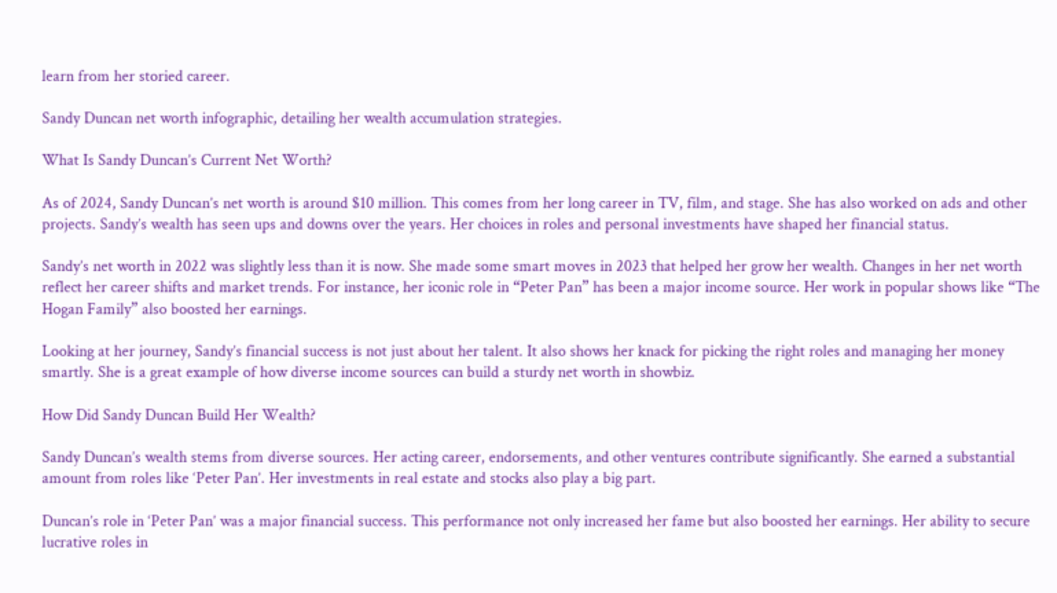learn from her storied career.

Sandy Duncan net worth infographic, detailing her wealth accumulation strategies.

What Is Sandy Duncan’s Current Net Worth?

As of 2024, Sandy Duncan’s net worth is around $10 million. This comes from her long career in TV, film, and stage. She has also worked on ads and other projects. Sandy’s wealth has seen ups and downs over the years. Her choices in roles and personal investments have shaped her financial status.

Sandy’s net worth in 2022 was slightly less than it is now. She made some smart moves in 2023 that helped her grow her wealth. Changes in her net worth reflect her career shifts and market trends. For instance, her iconic role in “Peter Pan” has been a major income source. Her work in popular shows like “The Hogan Family” also boosted her earnings.

Looking at her journey, Sandy’s financial success is not just about her talent. It also shows her knack for picking the right roles and managing her money smartly. She is a great example of how diverse income sources can build a sturdy net worth in showbiz.

How Did Sandy Duncan Build Her Wealth?

Sandy Duncan’s wealth stems from diverse sources. Her acting career, endorsements, and other ventures contribute significantly. She earned a substantial amount from roles like ‘Peter Pan’. Her investments in real estate and stocks also play a big part.

Duncan’s role in ‘Peter Pan’ was a major financial success. This performance not only increased her fame but also boosted her earnings. Her ability to secure lucrative roles in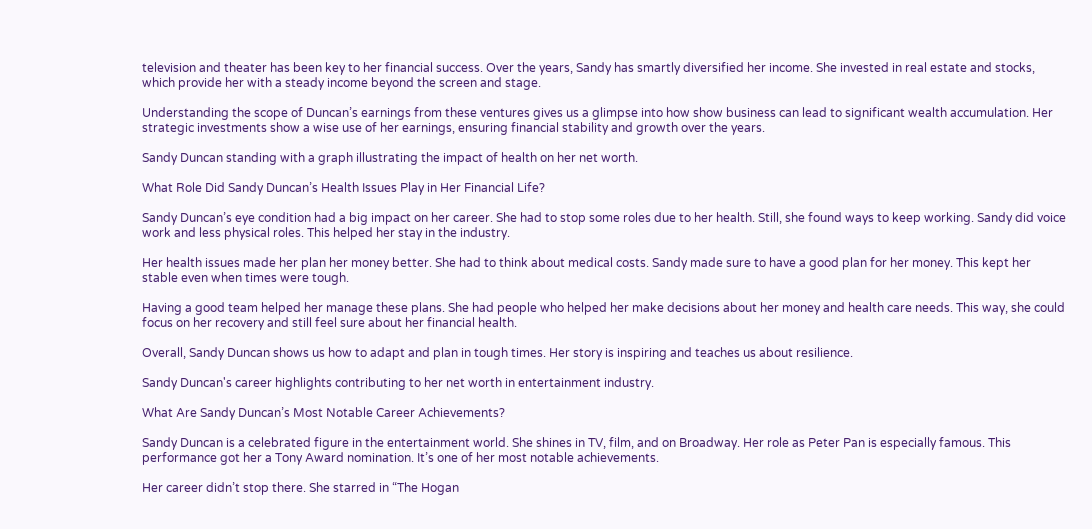television and theater has been key to her financial success. Over the years, Sandy has smartly diversified her income. She invested in real estate and stocks, which provide her with a steady income beyond the screen and stage.

Understanding the scope of Duncan’s earnings from these ventures gives us a glimpse into how show business can lead to significant wealth accumulation. Her strategic investments show a wise use of her earnings, ensuring financial stability and growth over the years.

Sandy Duncan standing with a graph illustrating the impact of health on her net worth.

What Role Did Sandy Duncan’s Health Issues Play in Her Financial Life?

Sandy Duncan’s eye condition had a big impact on her career. She had to stop some roles due to her health. Still, she found ways to keep working. Sandy did voice work and less physical roles. This helped her stay in the industry.

Her health issues made her plan her money better. She had to think about medical costs. Sandy made sure to have a good plan for her money. This kept her stable even when times were tough.

Having a good team helped her manage these plans. She had people who helped her make decisions about her money and health care needs. This way, she could focus on her recovery and still feel sure about her financial health.

Overall, Sandy Duncan shows us how to adapt and plan in tough times. Her story is inspiring and teaches us about resilience.

Sandy Duncan's career highlights contributing to her net worth in entertainment industry.

What Are Sandy Duncan’s Most Notable Career Achievements?

Sandy Duncan is a celebrated figure in the entertainment world. She shines in TV, film, and on Broadway. Her role as Peter Pan is especially famous. This performance got her a Tony Award nomination. It’s one of her most notable achievements.

Her career didn’t stop there. She starred in “The Hogan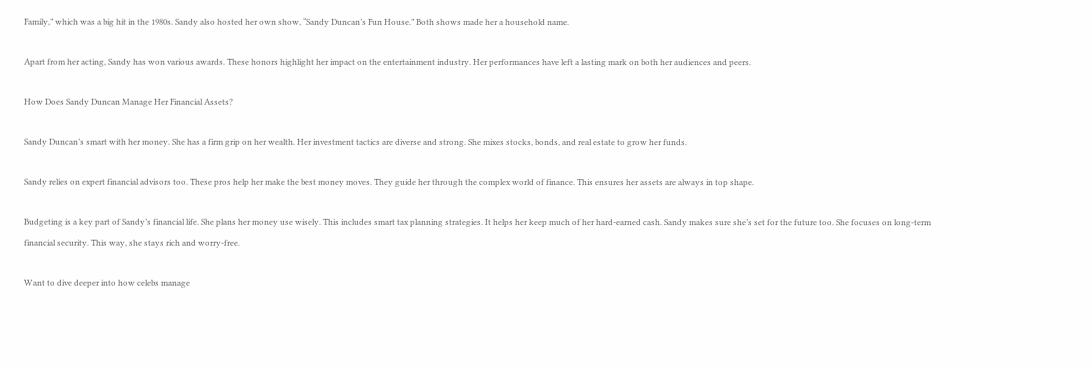Family,” which was a big hit in the 1980s. Sandy also hosted her own show, “Sandy Duncan’s Fun House.” Both shows made her a household name.

Apart from her acting, Sandy has won various awards. These honors highlight her impact on the entertainment industry. Her performances have left a lasting mark on both her audiences and peers.

How Does Sandy Duncan Manage Her Financial Assets?

Sandy Duncan’s smart with her money. She has a firm grip on her wealth. Her investment tactics are diverse and strong. She mixes stocks, bonds, and real estate to grow her funds.

Sandy relies on expert financial advisors too. These pros help her make the best money moves. They guide her through the complex world of finance. This ensures her assets are always in top shape.

Budgeting is a key part of Sandy’s financial life. She plans her money use wisely. This includes smart tax planning strategies. It helps her keep much of her hard-earned cash. Sandy makes sure she’s set for the future too. She focuses on long-term financial security. This way, she stays rich and worry-free.

Want to dive deeper into how celebs manage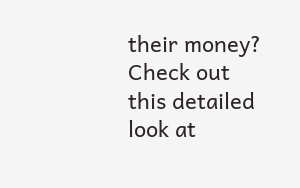their money? Check out this detailed look at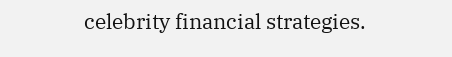celebrity financial strategies.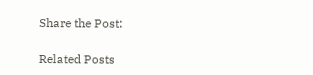Share the Post:

Related Posts